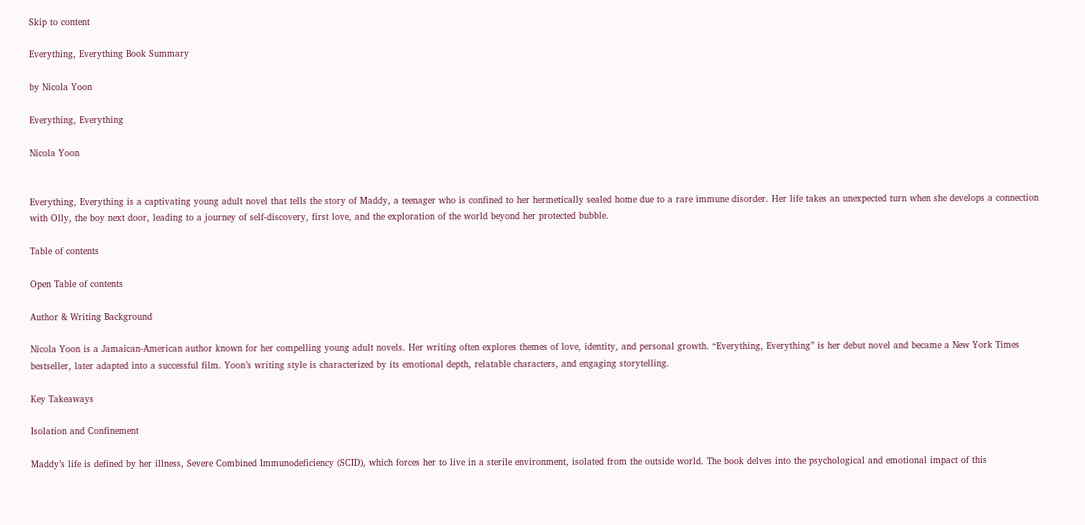Skip to content

Everything, Everything Book Summary

by Nicola Yoon

Everything, Everything

Nicola Yoon


Everything, Everything is a captivating young adult novel that tells the story of Maddy, a teenager who is confined to her hermetically sealed home due to a rare immune disorder. Her life takes an unexpected turn when she develops a connection with Olly, the boy next door, leading to a journey of self-discovery, first love, and the exploration of the world beyond her protected bubble.

Table of contents

Open Table of contents

Author & Writing Background

Nicola Yoon is a Jamaican-American author known for her compelling young adult novels. Her writing often explores themes of love, identity, and personal growth. “Everything, Everything” is her debut novel and became a New York Times bestseller, later adapted into a successful film. Yoon’s writing style is characterized by its emotional depth, relatable characters, and engaging storytelling.

Key Takeaways

Isolation and Confinement

Maddy’s life is defined by her illness, Severe Combined Immunodeficiency (SCID), which forces her to live in a sterile environment, isolated from the outside world. The book delves into the psychological and emotional impact of this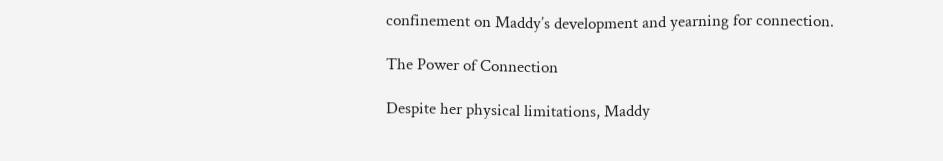confinement on Maddy’s development and yearning for connection.

The Power of Connection

Despite her physical limitations, Maddy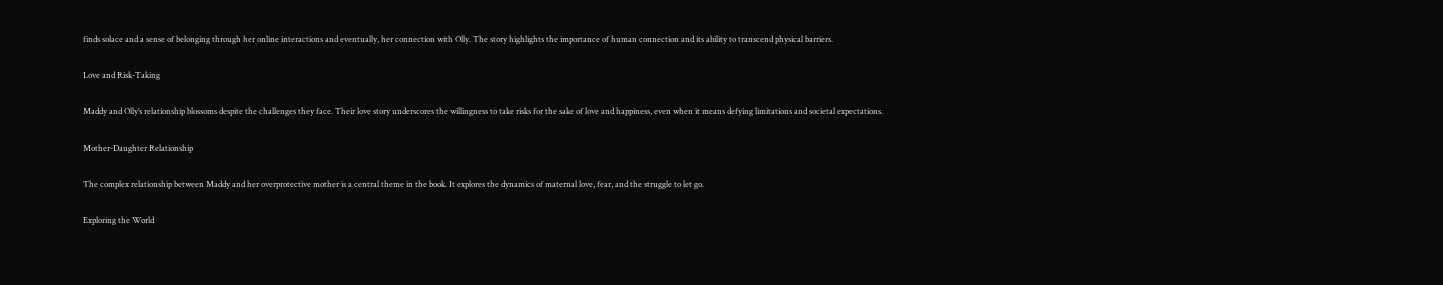finds solace and a sense of belonging through her online interactions and eventually, her connection with Olly. The story highlights the importance of human connection and its ability to transcend physical barriers.

Love and Risk-Taking

Maddy and Olly’s relationship blossoms despite the challenges they face. Their love story underscores the willingness to take risks for the sake of love and happiness, even when it means defying limitations and societal expectations.

Mother-Daughter Relationship

The complex relationship between Maddy and her overprotective mother is a central theme in the book. It explores the dynamics of maternal love, fear, and the struggle to let go.

Exploring the World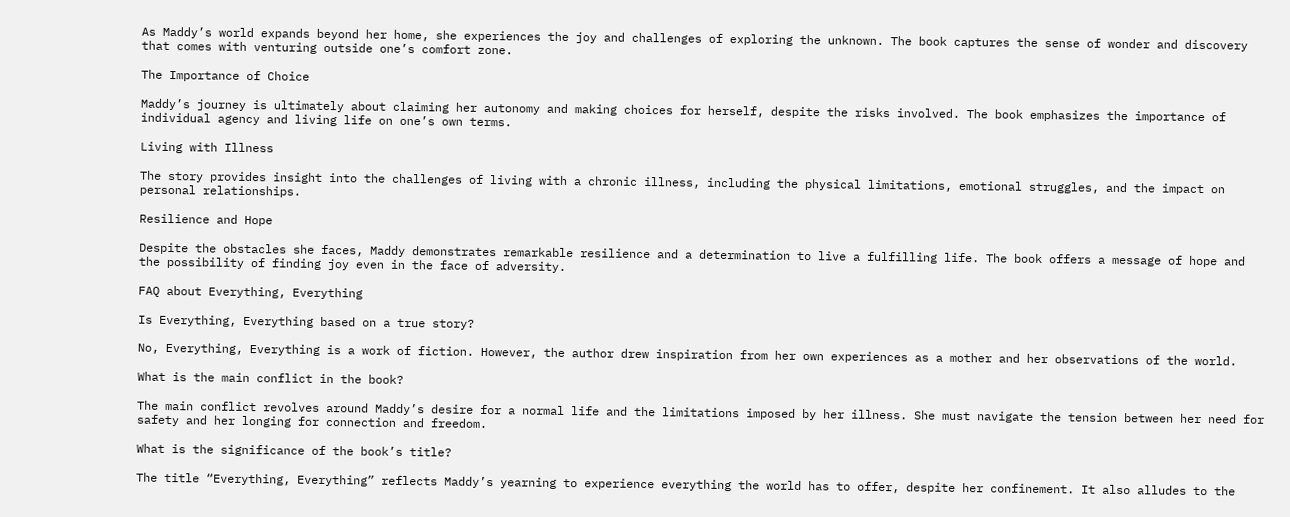As Maddy’s world expands beyond her home, she experiences the joy and challenges of exploring the unknown. The book captures the sense of wonder and discovery that comes with venturing outside one’s comfort zone.

The Importance of Choice

Maddy’s journey is ultimately about claiming her autonomy and making choices for herself, despite the risks involved. The book emphasizes the importance of individual agency and living life on one’s own terms.

Living with Illness

The story provides insight into the challenges of living with a chronic illness, including the physical limitations, emotional struggles, and the impact on personal relationships.

Resilience and Hope

Despite the obstacles she faces, Maddy demonstrates remarkable resilience and a determination to live a fulfilling life. The book offers a message of hope and the possibility of finding joy even in the face of adversity.

FAQ about Everything, Everything

Is Everything, Everything based on a true story?

No, Everything, Everything is a work of fiction. However, the author drew inspiration from her own experiences as a mother and her observations of the world.

What is the main conflict in the book?

The main conflict revolves around Maddy’s desire for a normal life and the limitations imposed by her illness. She must navigate the tension between her need for safety and her longing for connection and freedom.

What is the significance of the book’s title?

The title “Everything, Everything” reflects Maddy’s yearning to experience everything the world has to offer, despite her confinement. It also alludes to the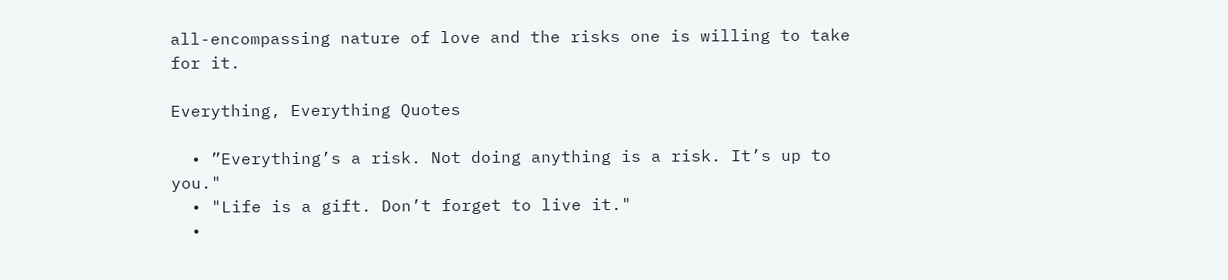all-encompassing nature of love and the risks one is willing to take for it.

Everything, Everything Quotes

  • ”Everything’s a risk. Not doing anything is a risk. It’s up to you."
  • "Life is a gift. Don’t forget to live it."
  •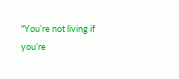"You’re not living if you’re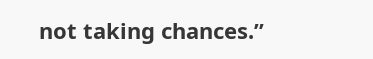not taking chances.”